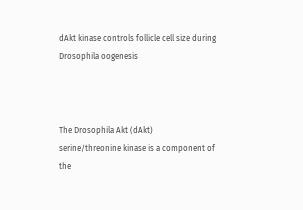dAkt kinase controls follicle cell size during Drosophila oogenesis



The Drosophila Akt (dAkt) serine/threonine kinase is a component of the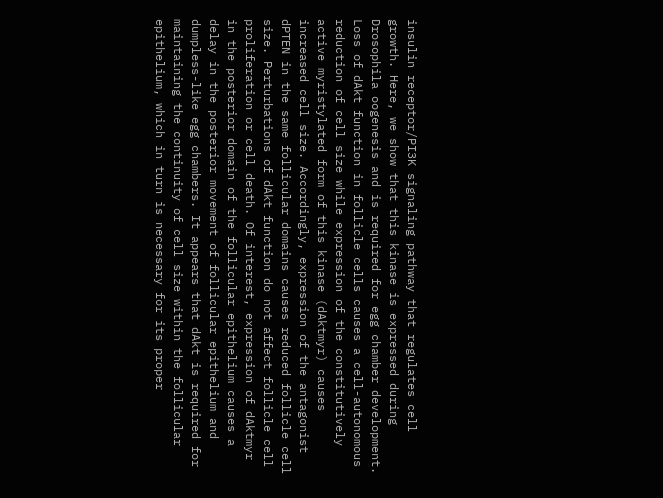insulin receptor/PI3K signaling pathway that regulates cell growth. Here, we show that this kinase is expressed during Drosophila oogenesis and is required for egg chamber development. Loss of dAkt function in follicle cells causes a cell-autonomous reduction of cell size while expression of the constitutively active myristylated form of this kinase (dAktmyr) causes increased cell size. Accordingly, expression of the antagonist dPTEN in the same follicular domains causes reduced follicle cell size. Perturbations of dAkt function do not affect follicle cell proliferation or cell death. Of interest, expression of dAktmyr in the posterior domain of the follicular epithelium causes a delay in the posterior movement of follicular epithelium and dumpless-like egg chambers. It appears that dAkt is required for maintaining the continuity of cell size within the follicular epithelium, which in turn is necessary for its proper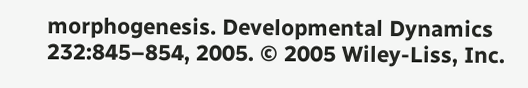morphogenesis. Developmental Dynamics 232:845–854, 2005. © 2005 Wiley-Liss, Inc.